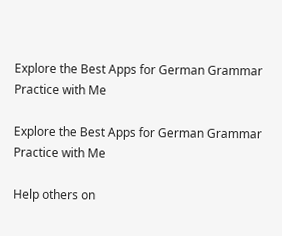Explore the Best Apps for German Grammar Practice with Me

Explore the Best Apps for German Grammar Practice with Me

Help others on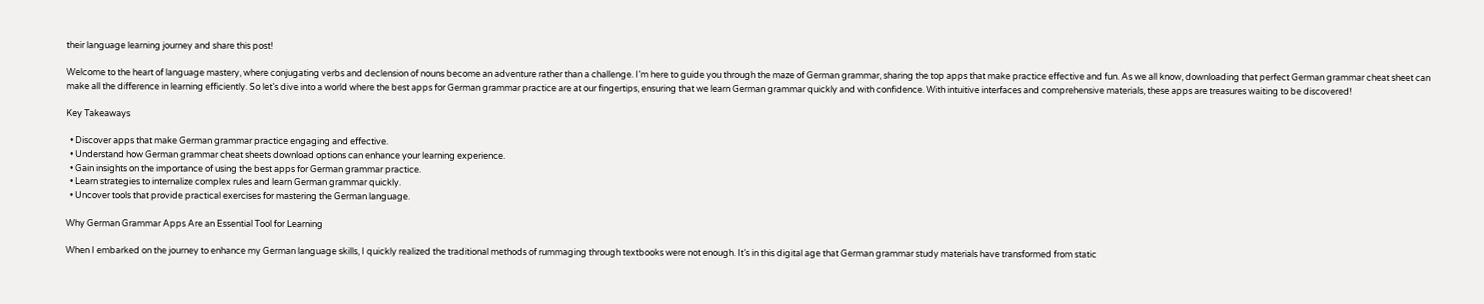their language learning journey and share this post!

Welcome to the heart of language mastery, where conjugating verbs and declension of nouns become an adventure rather than a challenge. I’m here to guide you through the maze of German grammar, sharing the top apps that make practice effective and fun. As we all know, downloading that perfect German grammar cheat sheet can make all the difference in learning efficiently. So let’s dive into a world where the best apps for German grammar practice are at our fingertips, ensuring that we learn German grammar quickly and with confidence. With intuitive interfaces and comprehensive materials, these apps are treasures waiting to be discovered!

Key Takeaways

  • Discover apps that make German grammar practice engaging and effective.
  • Understand how German grammar cheat sheets download options can enhance your learning experience.
  • Gain insights on the importance of using the best apps for German grammar practice.
  • Learn strategies to internalize complex rules and learn German grammar quickly.
  • Uncover tools that provide practical exercises for mastering the German language.

Why German Grammar Apps Are an Essential Tool for Learning

When I embarked on the journey to enhance my German language skills, I quickly realized the traditional methods of rummaging through textbooks were not enough. It’s in this digital age that German grammar study materials have transformed from static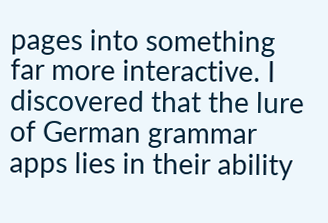pages into something far more interactive. I discovered that the lure of German grammar apps lies in their ability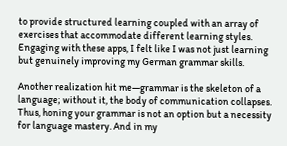to provide structured learning coupled with an array of exercises that accommodate different learning styles. Engaging with these apps, I felt like I was not just learning but genuinely improving my German grammar skills.

Another realization hit me—grammar is the skeleton of a language; without it, the body of communication collapses. Thus, honing your grammar is not an option but a necessity for language mastery. And in my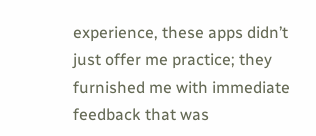experience, these apps didn’t just offer me practice; they furnished me with immediate feedback that was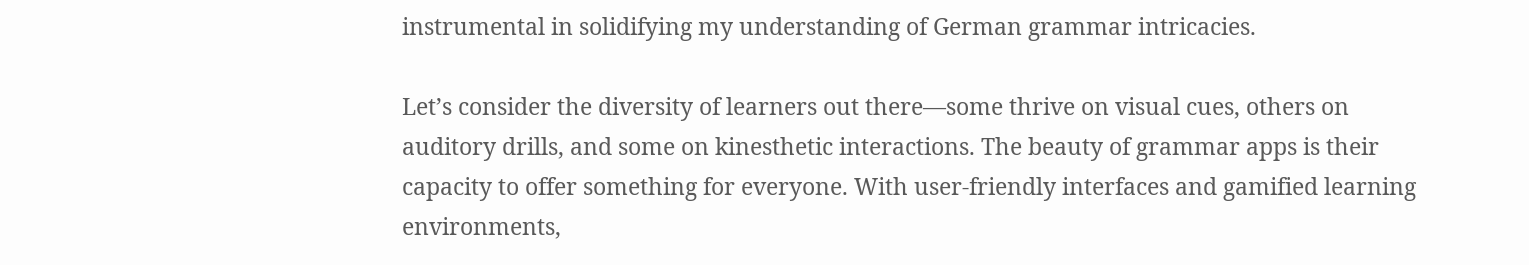instrumental in solidifying my understanding of German grammar intricacies.

Let’s consider the diversity of learners out there—some thrive on visual cues, others on auditory drills, and some on kinesthetic interactions. The beauty of grammar apps is their capacity to offer something for everyone. With user-friendly interfaces and gamified learning environments,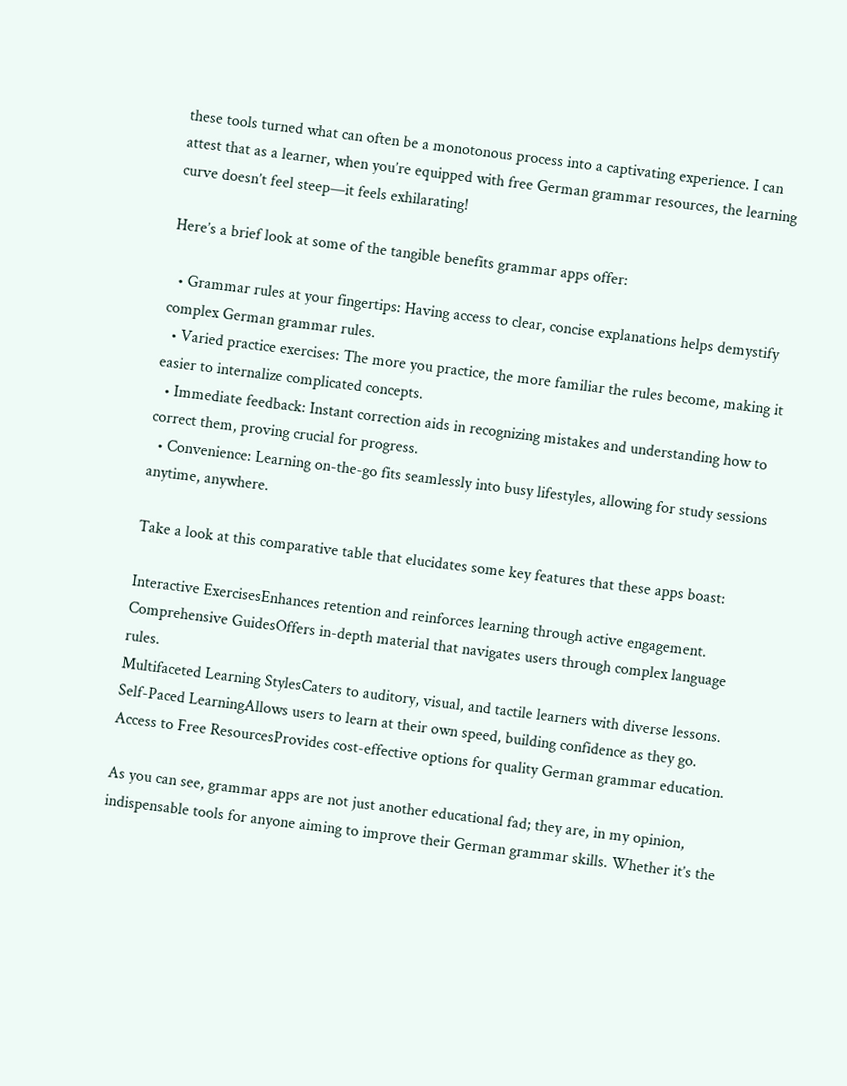these tools turned what can often be a monotonous process into a captivating experience. I can attest that as a learner, when you’re equipped with free German grammar resources, the learning curve doesn’t feel steep—it feels exhilarating!

Here’s a brief look at some of the tangible benefits grammar apps offer:

  • Grammar rules at your fingertips: Having access to clear, concise explanations helps demystify complex German grammar rules.
  • Varied practice exercises: The more you practice, the more familiar the rules become, making it easier to internalize complicated concepts.
  • Immediate feedback: Instant correction aids in recognizing mistakes and understanding how to correct them, proving crucial for progress.
  • Convenience: Learning on-the-go fits seamlessly into busy lifestyles, allowing for study sessions anytime, anywhere.

Take a look at this comparative table that elucidates some key features that these apps boast:

Interactive ExercisesEnhances retention and reinforces learning through active engagement.
Comprehensive GuidesOffers in-depth material that navigates users through complex language rules.
Multifaceted Learning StylesCaters to auditory, visual, and tactile learners with diverse lessons.
Self-Paced LearningAllows users to learn at their own speed, building confidence as they go.
Access to Free ResourcesProvides cost-effective options for quality German grammar education.

As you can see, grammar apps are not just another educational fad; they are, in my opinion, indispensable tools for anyone aiming to improve their German grammar skills. Whether it’s the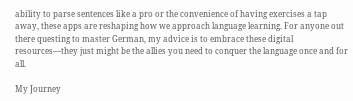ability to parse sentences like a pro or the convenience of having exercises a tap away, these apps are reshaping how we approach language learning. For anyone out there questing to master German, my advice is to embrace these digital resources—they just might be the allies you need to conquer the language once and for all.

My Journey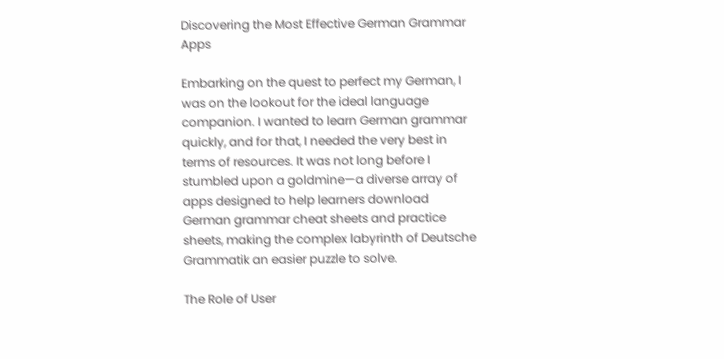Discovering the Most Effective German Grammar Apps

Embarking on the quest to perfect my German, I was on the lookout for the ideal language companion. I wanted to learn German grammar quickly, and for that, I needed the very best in terms of resources. It was not long before I stumbled upon a goldmine—a diverse array of apps designed to help learners download German grammar cheat sheets and practice sheets, making the complex labyrinth of Deutsche Grammatik an easier puzzle to solve.

The Role of User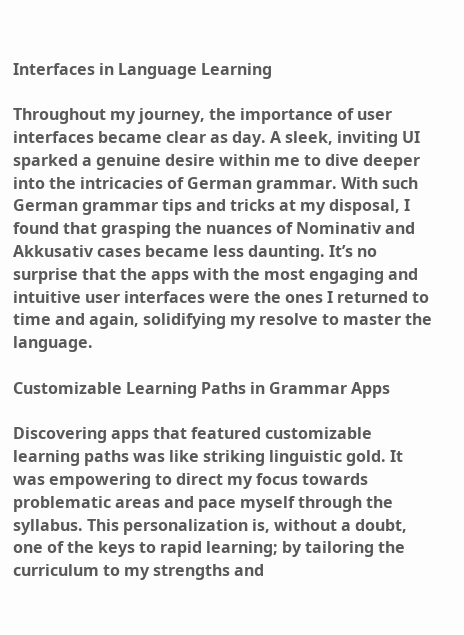Interfaces in Language Learning

Throughout my journey, the importance of user interfaces became clear as day. A sleek, inviting UI sparked a genuine desire within me to dive deeper into the intricacies of German grammar. With such German grammar tips and tricks at my disposal, I found that grasping the nuances of Nominativ and Akkusativ cases became less daunting. It’s no surprise that the apps with the most engaging and intuitive user interfaces were the ones I returned to time and again, solidifying my resolve to master the language.

Customizable Learning Paths in Grammar Apps

Discovering apps that featured customizable learning paths was like striking linguistic gold. It was empowering to direct my focus towards problematic areas and pace myself through the syllabus. This personalization is, without a doubt, one of the keys to rapid learning; by tailoring the curriculum to my strengths and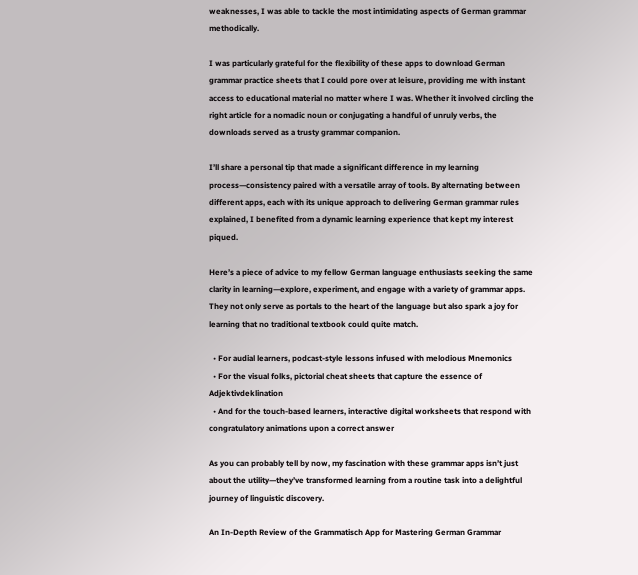weaknesses, I was able to tackle the most intimidating aspects of German grammar methodically.

I was particularly grateful for the flexibility of these apps to download German grammar practice sheets that I could pore over at leisure, providing me with instant access to educational material no matter where I was. Whether it involved circling the right article for a nomadic noun or conjugating a handful of unruly verbs, the downloads served as a trusty grammar companion.

I’ll share a personal tip that made a significant difference in my learning process—consistency paired with a versatile array of tools. By alternating between different apps, each with its unique approach to delivering German grammar rules explained, I benefited from a dynamic learning experience that kept my interest piqued.

Here’s a piece of advice to my fellow German language enthusiasts seeking the same clarity in learning—explore, experiment, and engage with a variety of grammar apps. They not only serve as portals to the heart of the language but also spark a joy for learning that no traditional textbook could quite match.

  • For audial learners, podcast-style lessons infused with melodious Mnemonics
  • For the visual folks, pictorial cheat sheets that capture the essence of Adjektivdeklination
  • And for the touch-based learners, interactive digital worksheets that respond with congratulatory animations upon a correct answer

As you can probably tell by now, my fascination with these grammar apps isn’t just about the utility—they’ve transformed learning from a routine task into a delightful journey of linguistic discovery.

An In-Depth Review of the Grammatisch App for Mastering German Grammar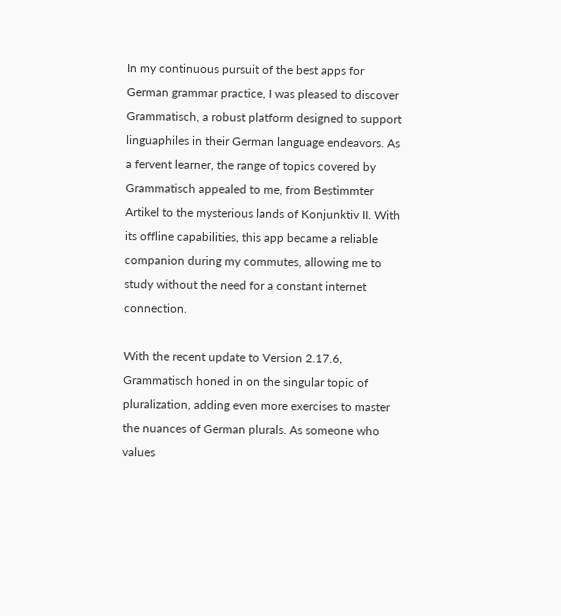In my continuous pursuit of the best apps for German grammar practice, I was pleased to discover Grammatisch, a robust platform designed to support linguaphiles in their German language endeavors. As a fervent learner, the range of topics covered by Grammatisch appealed to me, from Bestimmter Artikel to the mysterious lands of Konjunktiv II. With its offline capabilities, this app became a reliable companion during my commutes, allowing me to study without the need for a constant internet connection.

With the recent update to Version 2.17.6, Grammatisch honed in on the singular topic of pluralization, adding even more exercises to master the nuances of German plurals. As someone who values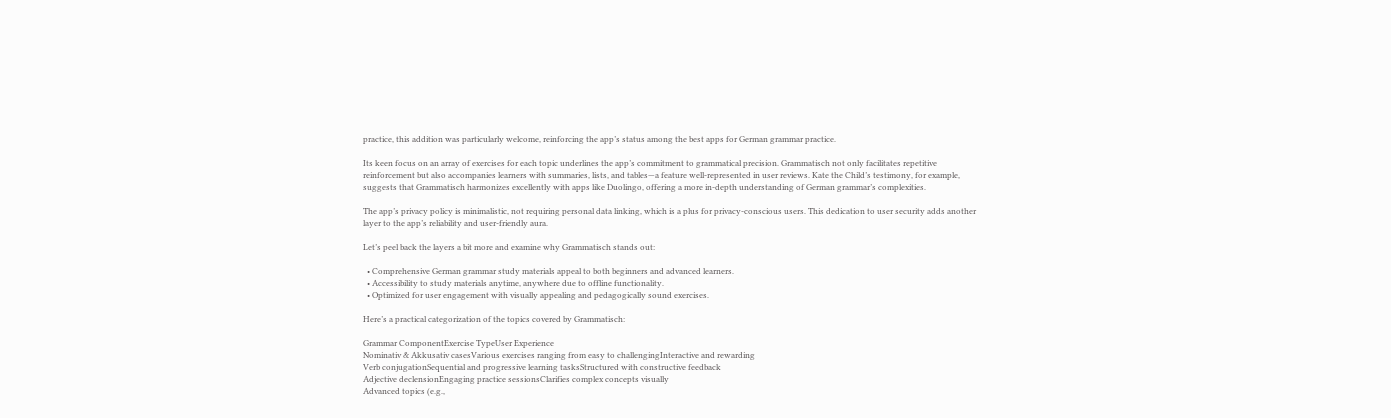practice, this addition was particularly welcome, reinforcing the app’s status among the best apps for German grammar practice.

Its keen focus on an array of exercises for each topic underlines the app’s commitment to grammatical precision. Grammatisch not only facilitates repetitive reinforcement but also accompanies learners with summaries, lists, and tables—a feature well-represented in user reviews. Kate the Child’s testimony, for example, suggests that Grammatisch harmonizes excellently with apps like Duolingo, offering a more in-depth understanding of German grammar’s complexities.

The app’s privacy policy is minimalistic, not requiring personal data linking, which is a plus for privacy-conscious users. This dedication to user security adds another layer to the app’s reliability and user-friendly aura.

Let’s peel back the layers a bit more and examine why Grammatisch stands out:

  • Comprehensive German grammar study materials appeal to both beginners and advanced learners.
  • Accessibility to study materials anytime, anywhere due to offline functionality.
  • Optimized for user engagement with visually appealing and pedagogically sound exercises.

Here’s a practical categorization of the topics covered by Grammatisch:

Grammar ComponentExercise TypeUser Experience
Nominativ & Akkusativ casesVarious exercises ranging from easy to challengingInteractive and rewarding
Verb conjugationSequential and progressive learning tasksStructured with constructive feedback
Adjective declensionEngaging practice sessionsClarifies complex concepts visually
Advanced topics (e.g.,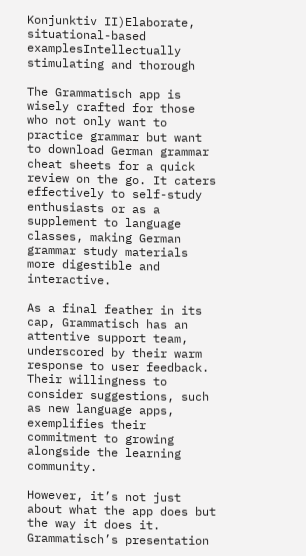Konjunktiv II)Elaborate, situational-based examplesIntellectually stimulating and thorough

The Grammatisch app is wisely crafted for those who not only want to practice grammar but want to download German grammar cheat sheets for a quick review on the go. It caters effectively to self-study enthusiasts or as a supplement to language classes, making German grammar study materials more digestible and interactive.

As a final feather in its cap, Grammatisch has an attentive support team, underscored by their warm response to user feedback. Their willingness to consider suggestions, such as new language apps, exemplifies their commitment to growing alongside the learning community.

However, it’s not just about what the app does but the way it does it. Grammatisch’s presentation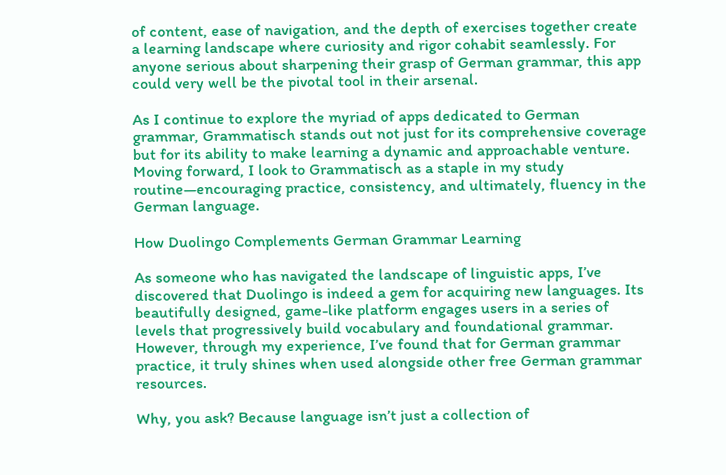of content, ease of navigation, and the depth of exercises together create a learning landscape where curiosity and rigor cohabit seamlessly. For anyone serious about sharpening their grasp of German grammar, this app could very well be the pivotal tool in their arsenal.

As I continue to explore the myriad of apps dedicated to German grammar, Grammatisch stands out not just for its comprehensive coverage but for its ability to make learning a dynamic and approachable venture. Moving forward, I look to Grammatisch as a staple in my study routine—encouraging practice, consistency, and ultimately, fluency in the German language.

How Duolingo Complements German Grammar Learning

As someone who has navigated the landscape of linguistic apps, I’ve discovered that Duolingo is indeed a gem for acquiring new languages. Its beautifully designed, game-like platform engages users in a series of levels that progressively build vocabulary and foundational grammar. However, through my experience, I’ve found that for German grammar practice, it truly shines when used alongside other free German grammar resources.

Why, you ask? Because language isn’t just a collection of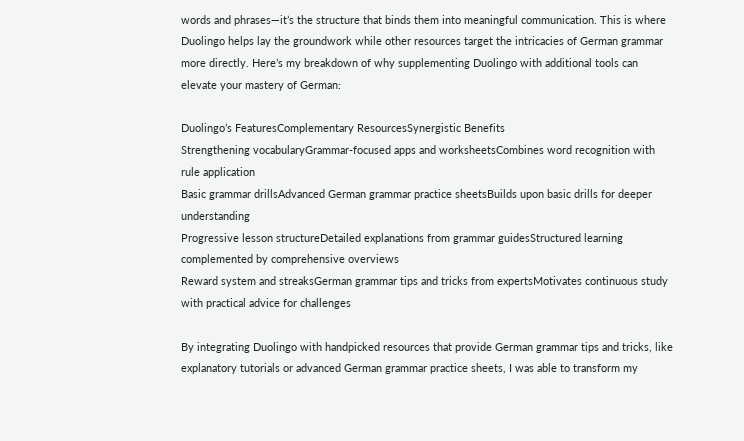words and phrases—it’s the structure that binds them into meaningful communication. This is where Duolingo helps lay the groundwork while other resources target the intricacies of German grammar more directly. Here’s my breakdown of why supplementing Duolingo with additional tools can elevate your mastery of German:

Duolingo’s FeaturesComplementary ResourcesSynergistic Benefits
Strengthening vocabularyGrammar-focused apps and worksheetsCombines word recognition with rule application
Basic grammar drillsAdvanced German grammar practice sheetsBuilds upon basic drills for deeper understanding
Progressive lesson structureDetailed explanations from grammar guidesStructured learning complemented by comprehensive overviews
Reward system and streaksGerman grammar tips and tricks from expertsMotivates continuous study with practical advice for challenges

By integrating Duolingo with handpicked resources that provide German grammar tips and tricks, like explanatory tutorials or advanced German grammar practice sheets, I was able to transform my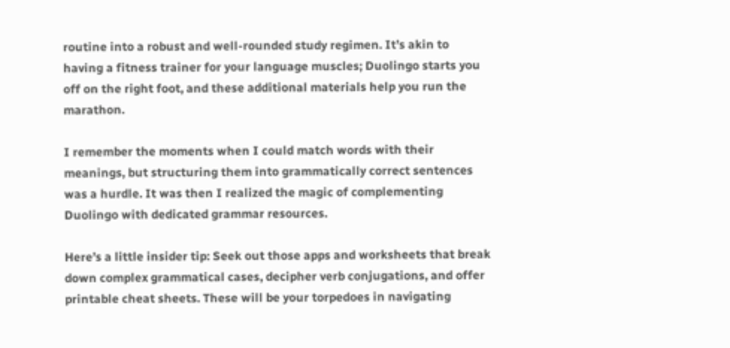routine into a robust and well-rounded study regimen. It’s akin to having a fitness trainer for your language muscles; Duolingo starts you off on the right foot, and these additional materials help you run the marathon.

I remember the moments when I could match words with their meanings, but structuring them into grammatically correct sentences was a hurdle. It was then I realized the magic of complementing Duolingo with dedicated grammar resources.

Here’s a little insider tip: Seek out those apps and worksheets that break down complex grammatical cases, decipher verb conjugations, and offer printable cheat sheets. These will be your torpedoes in navigating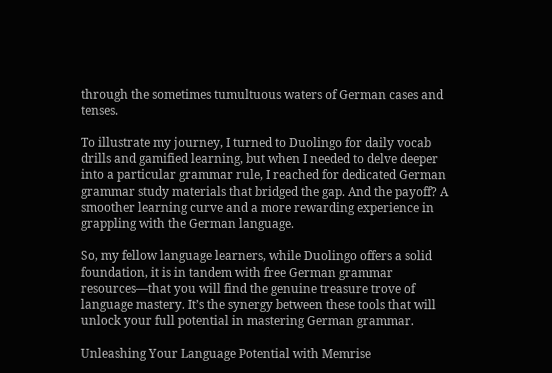through the sometimes tumultuous waters of German cases and tenses.

To illustrate my journey, I turned to Duolingo for daily vocab drills and gamified learning, but when I needed to delve deeper into a particular grammar rule, I reached for dedicated German grammar study materials that bridged the gap. And the payoff? A smoother learning curve and a more rewarding experience in grappling with the German language.

So, my fellow language learners, while Duolingo offers a solid foundation, it is in tandem with free German grammar resources—that you will find the genuine treasure trove of language mastery. It’s the synergy between these tools that will unlock your full potential in mastering German grammar.

Unleashing Your Language Potential with Memrise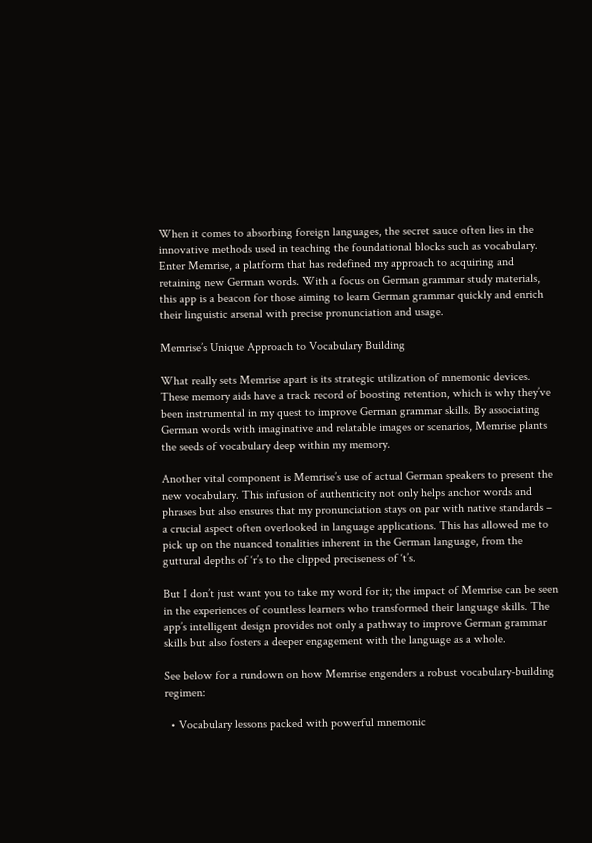When it comes to absorbing foreign languages, the secret sauce often lies in the innovative methods used in teaching the foundational blocks such as vocabulary. Enter Memrise, a platform that has redefined my approach to acquiring and retaining new German words. With a focus on German grammar study materials, this app is a beacon for those aiming to learn German grammar quickly and enrich their linguistic arsenal with precise pronunciation and usage.

Memrise’s Unique Approach to Vocabulary Building

What really sets Memrise apart is its strategic utilization of mnemonic devices. These memory aids have a track record of boosting retention, which is why they’ve been instrumental in my quest to improve German grammar skills. By associating German words with imaginative and relatable images or scenarios, Memrise plants the seeds of vocabulary deep within my memory.

Another vital component is Memrise’s use of actual German speakers to present the new vocabulary. This infusion of authenticity not only helps anchor words and phrases but also ensures that my pronunciation stays on par with native standards – a crucial aspect often overlooked in language applications. This has allowed me to pick up on the nuanced tonalities inherent in the German language, from the guttural depths of ‘r’s to the clipped preciseness of ‘t’s.

But I don’t just want you to take my word for it; the impact of Memrise can be seen in the experiences of countless learners who transformed their language skills. The app’s intelligent design provides not only a pathway to improve German grammar skills but also fosters a deeper engagement with the language as a whole.

See below for a rundown on how Memrise engenders a robust vocabulary-building regimen:

  • Vocabulary lessons packed with powerful mnemonic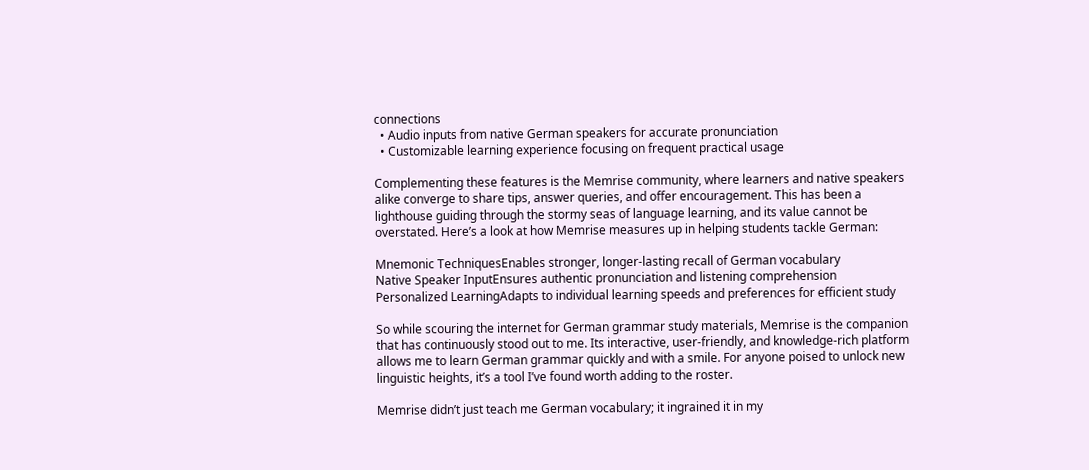connections
  • Audio inputs from native German speakers for accurate pronunciation
  • Customizable learning experience focusing on frequent practical usage

Complementing these features is the Memrise community, where learners and native speakers alike converge to share tips, answer queries, and offer encouragement. This has been a lighthouse guiding through the stormy seas of language learning, and its value cannot be overstated. Here’s a look at how Memrise measures up in helping students tackle German:

Mnemonic TechniquesEnables stronger, longer-lasting recall of German vocabulary
Native Speaker InputEnsures authentic pronunciation and listening comprehension
Personalized LearningAdapts to individual learning speeds and preferences for efficient study

So while scouring the internet for German grammar study materials, Memrise is the companion that has continuously stood out to me. Its interactive, user-friendly, and knowledge-rich platform allows me to learn German grammar quickly and with a smile. For anyone poised to unlock new linguistic heights, it’s a tool I’ve found worth adding to the roster.

Memrise didn’t just teach me German vocabulary; it ingrained it in my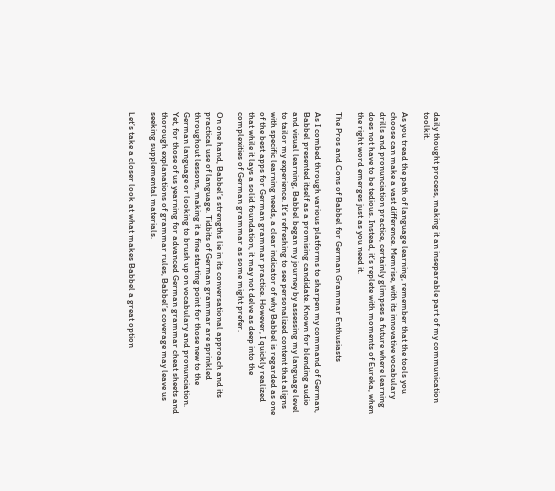daily thought process, making it an inseparable part of my communication toolkit.

As you tread the path of language learning, remember that the tools you choose can make a vast difference. Memrise, with its innovative vocabulary drills and pronunciation practice, certainly glimpses a future where learning does not have to be tedious. Instead, it’s replete with moments of Eureka, when the right word emerges just as you need it.

The Pros and Cons of Babbel for German Grammar Enthusiasts

As I combed through various platforms to sharpen my command of German, Babbel presented itself as a promising candidate. Known for blending audio and visual learning, Babbel began my journey by assessing my language level to tailor my experience. It’s refreshing to see personalized content that aligns with specific learning needs, a clear indicator of why Babbel is regarded as one of the best apps for German grammar practice. However, I quickly realized that while it lays a solid foundation, it may not delve as deep into the complexities of German grammar as some might prefer.

On one hand, Babbel’s strengths lie in its conversational approach and its practical use of language. Tidbits of German grammar are sprinkled throughout lessons, making it a fine starting point for those new to the German language or looking to brush up on vocabulary and pronunciation. Yet, for those of us yearning for advanced German grammar cheat sheets and thorough explanations of grammar rules, Babbel’s coverage may leave us seeking supplemental materials.

Let’s take a closer look at what makes Babbel a great option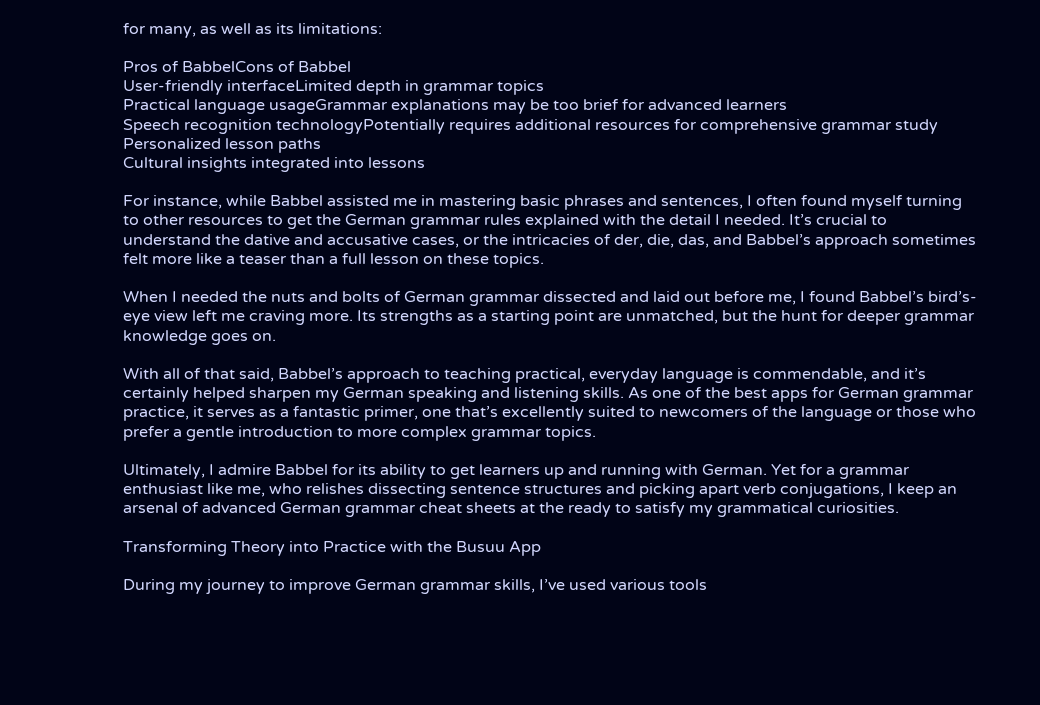for many, as well as its limitations:

Pros of BabbelCons of Babbel
User-friendly interfaceLimited depth in grammar topics
Practical language usageGrammar explanations may be too brief for advanced learners
Speech recognition technologyPotentially requires additional resources for comprehensive grammar study
Personalized lesson paths
Cultural insights integrated into lessons

For instance, while Babbel assisted me in mastering basic phrases and sentences, I often found myself turning to other resources to get the German grammar rules explained with the detail I needed. It’s crucial to understand the dative and accusative cases, or the intricacies of der, die, das, and Babbel’s approach sometimes felt more like a teaser than a full lesson on these topics.

When I needed the nuts and bolts of German grammar dissected and laid out before me, I found Babbel’s bird’s-eye view left me craving more. Its strengths as a starting point are unmatched, but the hunt for deeper grammar knowledge goes on.

With all of that said, Babbel’s approach to teaching practical, everyday language is commendable, and it’s certainly helped sharpen my German speaking and listening skills. As one of the best apps for German grammar practice, it serves as a fantastic primer, one that’s excellently suited to newcomers of the language or those who prefer a gentle introduction to more complex grammar topics.

Ultimately, I admire Babbel for its ability to get learners up and running with German. Yet for a grammar enthusiast like me, who relishes dissecting sentence structures and picking apart verb conjugations, I keep an arsenal of advanced German grammar cheat sheets at the ready to satisfy my grammatical curiosities.

Transforming Theory into Practice with the Busuu App

During my journey to improve German grammar skills, I’ve used various tools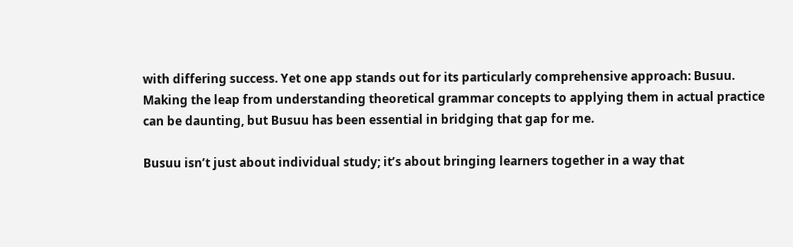with differing success. Yet one app stands out for its particularly comprehensive approach: Busuu. Making the leap from understanding theoretical grammar concepts to applying them in actual practice can be daunting, but Busuu has been essential in bridging that gap for me.

Busuu isn’t just about individual study; it’s about bringing learners together in a way that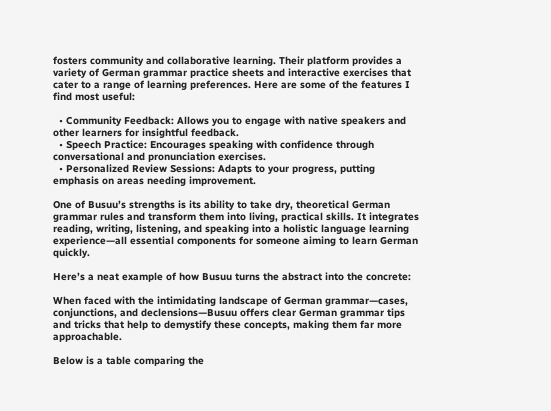fosters community and collaborative learning. Their platform provides a variety of German grammar practice sheets and interactive exercises that cater to a range of learning preferences. Here are some of the features I find most useful:

  • Community Feedback: Allows you to engage with native speakers and other learners for insightful feedback.
  • Speech Practice: Encourages speaking with confidence through conversational and pronunciation exercises.
  • Personalized Review Sessions: Adapts to your progress, putting emphasis on areas needing improvement.

One of Busuu’s strengths is its ability to take dry, theoretical German grammar rules and transform them into living, practical skills. It integrates reading, writing, listening, and speaking into a holistic language learning experience—all essential components for someone aiming to learn German quickly.

Here’s a neat example of how Busuu turns the abstract into the concrete:

When faced with the intimidating landscape of German grammar—cases, conjunctions, and declensions—Busuu offers clear German grammar tips and tricks that help to demystify these concepts, making them far more approachable.

Below is a table comparing the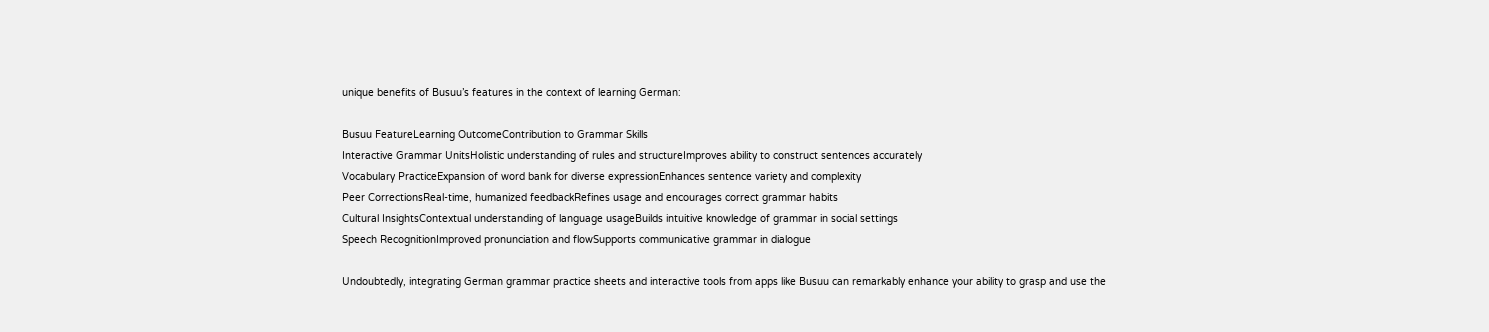unique benefits of Busuu’s features in the context of learning German:

Busuu FeatureLearning OutcomeContribution to Grammar Skills
Interactive Grammar UnitsHolistic understanding of rules and structureImproves ability to construct sentences accurately
Vocabulary PracticeExpansion of word bank for diverse expressionEnhances sentence variety and complexity
Peer CorrectionsReal-time, humanized feedbackRefines usage and encourages correct grammar habits
Cultural InsightsContextual understanding of language usageBuilds intuitive knowledge of grammar in social settings
Speech RecognitionImproved pronunciation and flowSupports communicative grammar in dialogue

Undoubtedly, integrating German grammar practice sheets and interactive tools from apps like Busuu can remarkably enhance your ability to grasp and use the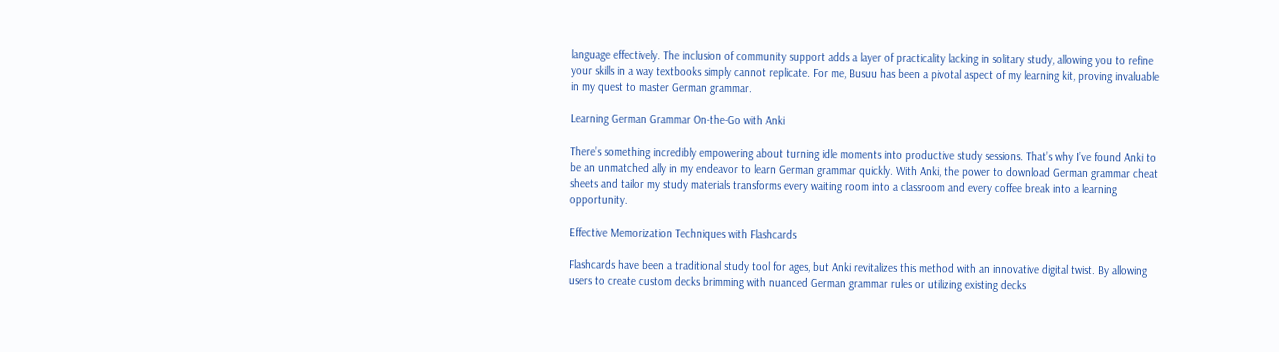language effectively. The inclusion of community support adds a layer of practicality lacking in solitary study, allowing you to refine your skills in a way textbooks simply cannot replicate. For me, Busuu has been a pivotal aspect of my learning kit, proving invaluable in my quest to master German grammar.

Learning German Grammar On-the-Go with Anki

There’s something incredibly empowering about turning idle moments into productive study sessions. That’s why I’ve found Anki to be an unmatched ally in my endeavor to learn German grammar quickly. With Anki, the power to download German grammar cheat sheets and tailor my study materials transforms every waiting room into a classroom and every coffee break into a learning opportunity.

Effective Memorization Techniques with Flashcards

Flashcards have been a traditional study tool for ages, but Anki revitalizes this method with an innovative digital twist. By allowing users to create custom decks brimming with nuanced German grammar rules or utilizing existing decks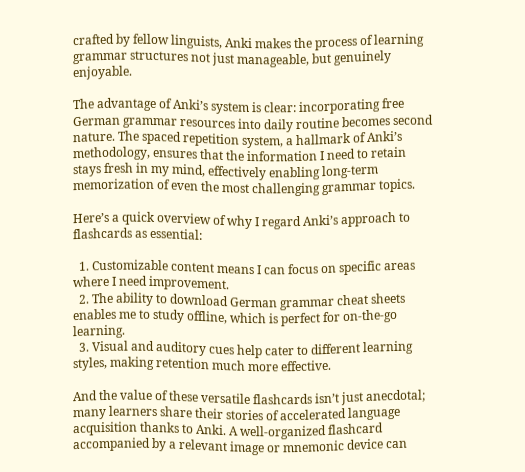crafted by fellow linguists, Anki makes the process of learning grammar structures not just manageable, but genuinely enjoyable.

The advantage of Anki’s system is clear: incorporating free German grammar resources into daily routine becomes second nature. The spaced repetition system, a hallmark of Anki’s methodology, ensures that the information I need to retain stays fresh in my mind, effectively enabling long-term memorization of even the most challenging grammar topics.

Here’s a quick overview of why I regard Anki’s approach to flashcards as essential:

  1. Customizable content means I can focus on specific areas where I need improvement.
  2. The ability to download German grammar cheat sheets enables me to study offline, which is perfect for on-the-go learning.
  3. Visual and auditory cues help cater to different learning styles, making retention much more effective.

And the value of these versatile flashcards isn’t just anecdotal; many learners share their stories of accelerated language acquisition thanks to Anki. A well-organized flashcard accompanied by a relevant image or mnemonic device can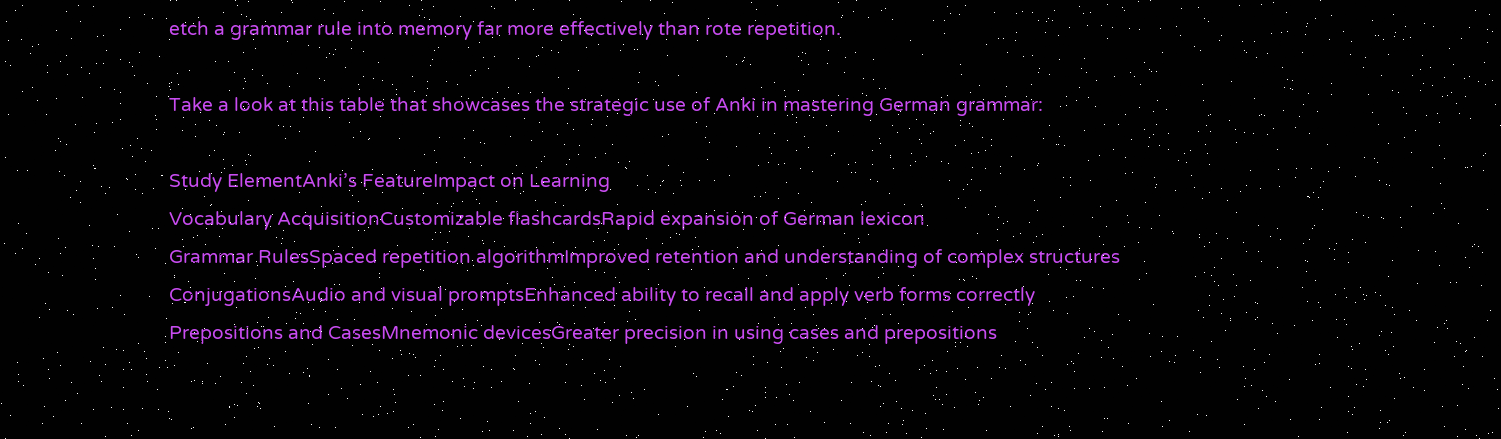etch a grammar rule into memory far more effectively than rote repetition.

Take a look at this table that showcases the strategic use of Anki in mastering German grammar:

Study ElementAnki’s FeatureImpact on Learning
Vocabulary AcquisitionCustomizable flashcardsRapid expansion of German lexicon
Grammar RulesSpaced repetition algorithmImproved retention and understanding of complex structures
ConjugationsAudio and visual promptsEnhanced ability to recall and apply verb forms correctly
Prepositions and CasesMnemonic devicesGreater precision in using cases and prepositions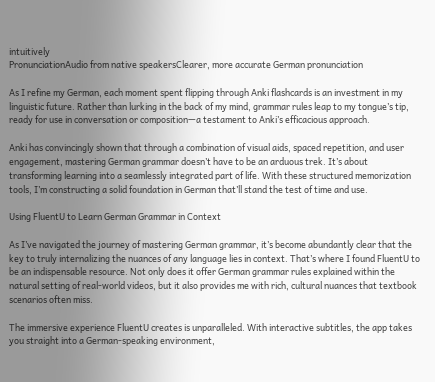intuitively
PronunciationAudio from native speakersClearer, more accurate German pronunciation

As I refine my German, each moment spent flipping through Anki flashcards is an investment in my linguistic future. Rather than lurking in the back of my mind, grammar rules leap to my tongue’s tip, ready for use in conversation or composition—a testament to Anki’s efficacious approach.

Anki has convincingly shown that through a combination of visual aids, spaced repetition, and user engagement, mastering German grammar doesn’t have to be an arduous trek. It’s about transforming learning into a seamlessly integrated part of life. With these structured memorization tools, I’m constructing a solid foundation in German that’ll stand the test of time and use.

Using FluentU to Learn German Grammar in Context

As I’ve navigated the journey of mastering German grammar, it’s become abundantly clear that the key to truly internalizing the nuances of any language lies in context. That’s where I found FluentU to be an indispensable resource. Not only does it offer German grammar rules explained within the natural setting of real-world videos, but it also provides me with rich, cultural nuances that textbook scenarios often miss.

The immersive experience FluentU creates is unparalleled. With interactive subtitles, the app takes you straight into a German-speaking environment,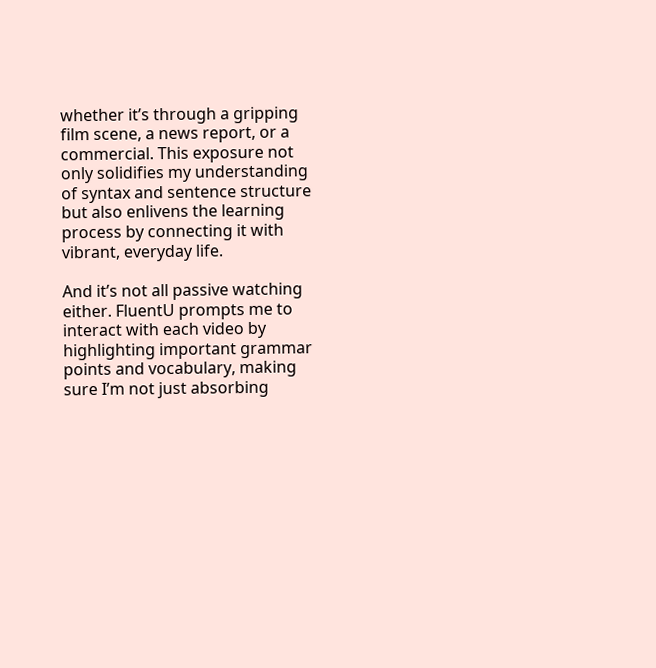whether it’s through a gripping film scene, a news report, or a commercial. This exposure not only solidifies my understanding of syntax and sentence structure but also enlivens the learning process by connecting it with vibrant, everyday life.

And it’s not all passive watching either. FluentU prompts me to interact with each video by highlighting important grammar points and vocabulary, making sure I’m not just absorbing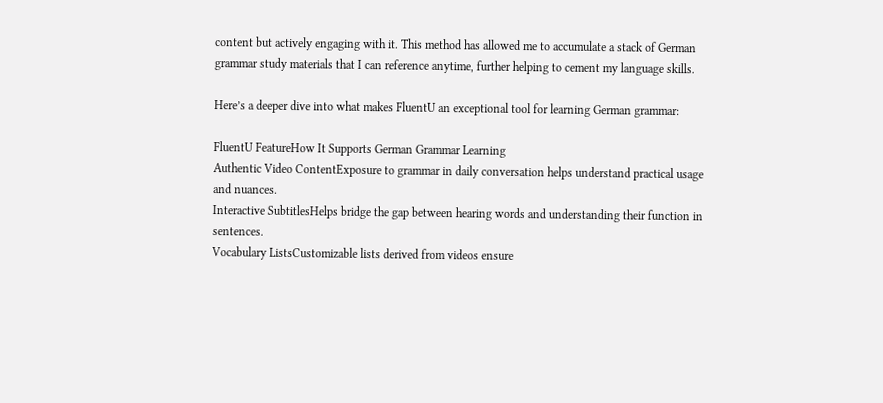content but actively engaging with it. This method has allowed me to accumulate a stack of German grammar study materials that I can reference anytime, further helping to cement my language skills.

Here’s a deeper dive into what makes FluentU an exceptional tool for learning German grammar:

FluentU FeatureHow It Supports German Grammar Learning
Authentic Video ContentExposure to grammar in daily conversation helps understand practical usage and nuances.
Interactive SubtitlesHelps bridge the gap between hearing words and understanding their function in sentences.
Vocabulary ListsCustomizable lists derived from videos ensure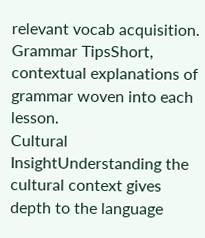relevant vocab acquisition.
Grammar TipsShort, contextual explanations of grammar woven into each lesson.
Cultural InsightUnderstanding the cultural context gives depth to the language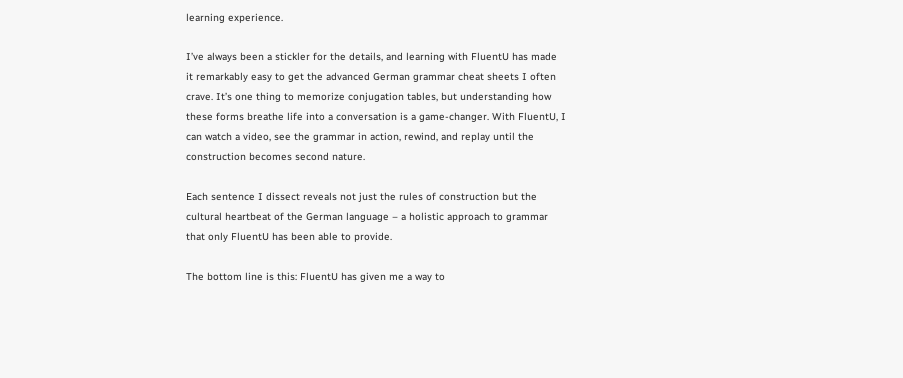learning experience.

I’ve always been a stickler for the details, and learning with FluentU has made it remarkably easy to get the advanced German grammar cheat sheets I often crave. It’s one thing to memorize conjugation tables, but understanding how these forms breathe life into a conversation is a game-changer. With FluentU, I can watch a video, see the grammar in action, rewind, and replay until the construction becomes second nature.

Each sentence I dissect reveals not just the rules of construction but the cultural heartbeat of the German language – a holistic approach to grammar that only FluentU has been able to provide.

The bottom line is this: FluentU has given me a way to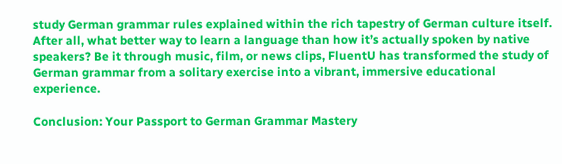study German grammar rules explained within the rich tapestry of German culture itself. After all, what better way to learn a language than how it’s actually spoken by native speakers? Be it through music, film, or news clips, FluentU has transformed the study of German grammar from a solitary exercise into a vibrant, immersive educational experience.

Conclusion: Your Passport to German Grammar Mastery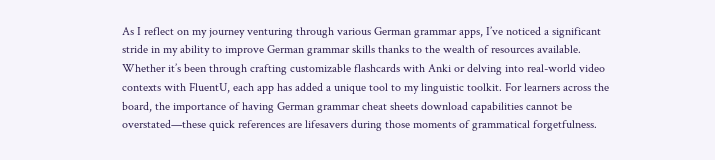As I reflect on my journey venturing through various German grammar apps, I’ve noticed a significant stride in my ability to improve German grammar skills thanks to the wealth of resources available. Whether it’s been through crafting customizable flashcards with Anki or delving into real-world video contexts with FluentU, each app has added a unique tool to my linguistic toolkit. For learners across the board, the importance of having German grammar cheat sheets download capabilities cannot be overstated—these quick references are lifesavers during those moments of grammatical forgetfulness.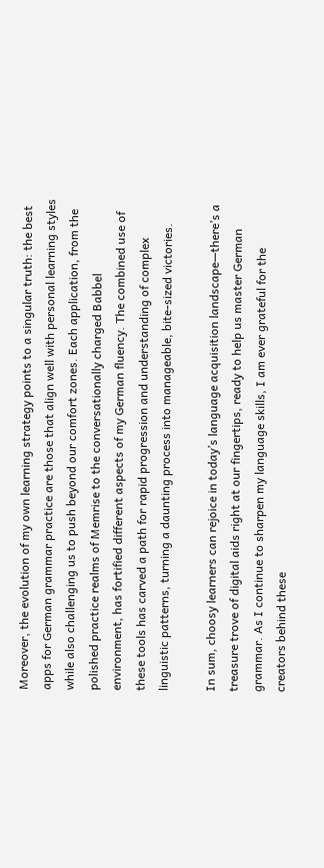Moreover, the evolution of my own learning strategy points to a singular truth: the best apps for German grammar practice are those that align well with personal learning styles while also challenging us to push beyond our comfort zones. Each application, from the polished practice realms of Memrise to the conversationally charged Babbel environment, has fortified different aspects of my German fluency. The combined use of these tools has carved a path for rapid progression and understanding of complex linguistic patterns, turning a daunting process into manageable, bite-sized victories.

In sum, choosy learners can rejoice in today’s language acquisition landscape—there’s a treasure trove of digital aids right at our fingertips, ready to help us master German grammar. As I continue to sharpen my language skills, I am ever grateful for the creators behind these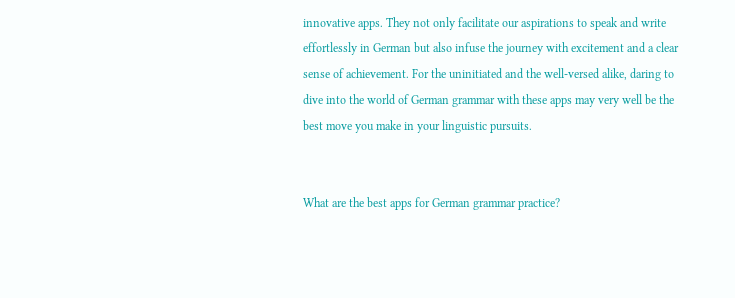innovative apps. They not only facilitate our aspirations to speak and write effortlessly in German but also infuse the journey with excitement and a clear sense of achievement. For the uninitiated and the well-versed alike, daring to dive into the world of German grammar with these apps may very well be the best move you make in your linguistic pursuits.


What are the best apps for German grammar practice?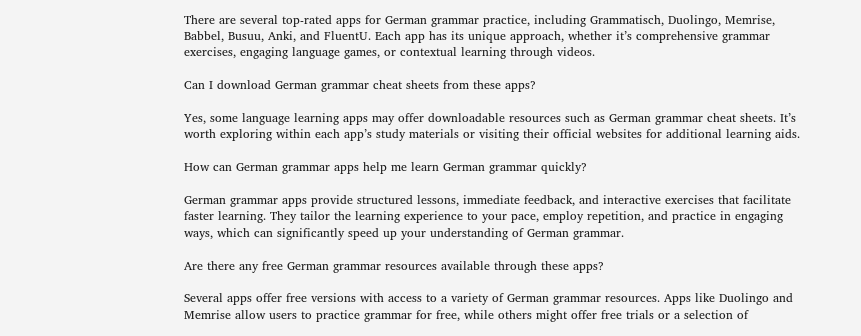There are several top-rated apps for German grammar practice, including Grammatisch, Duolingo, Memrise, Babbel, Busuu, Anki, and FluentU. Each app has its unique approach, whether it’s comprehensive grammar exercises, engaging language games, or contextual learning through videos.

Can I download German grammar cheat sheets from these apps?

Yes, some language learning apps may offer downloadable resources such as German grammar cheat sheets. It’s worth exploring within each app’s study materials or visiting their official websites for additional learning aids.

How can German grammar apps help me learn German grammar quickly?

German grammar apps provide structured lessons, immediate feedback, and interactive exercises that facilitate faster learning. They tailor the learning experience to your pace, employ repetition, and practice in engaging ways, which can significantly speed up your understanding of German grammar.

Are there any free German grammar resources available through these apps?

Several apps offer free versions with access to a variety of German grammar resources. Apps like Duolingo and Memrise allow users to practice grammar for free, while others might offer free trials or a selection of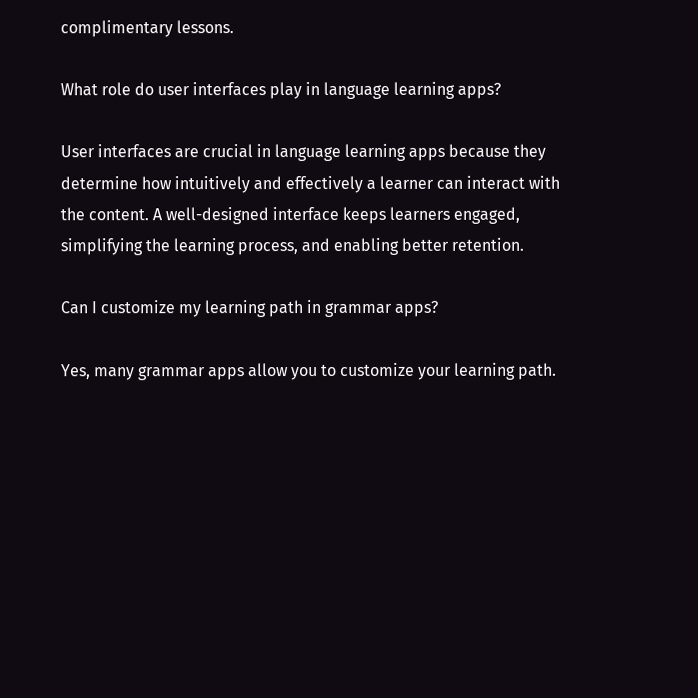complimentary lessons.

What role do user interfaces play in language learning apps?

User interfaces are crucial in language learning apps because they determine how intuitively and effectively a learner can interact with the content. A well-designed interface keeps learners engaged, simplifying the learning process, and enabling better retention.

Can I customize my learning path in grammar apps?

Yes, many grammar apps allow you to customize your learning path.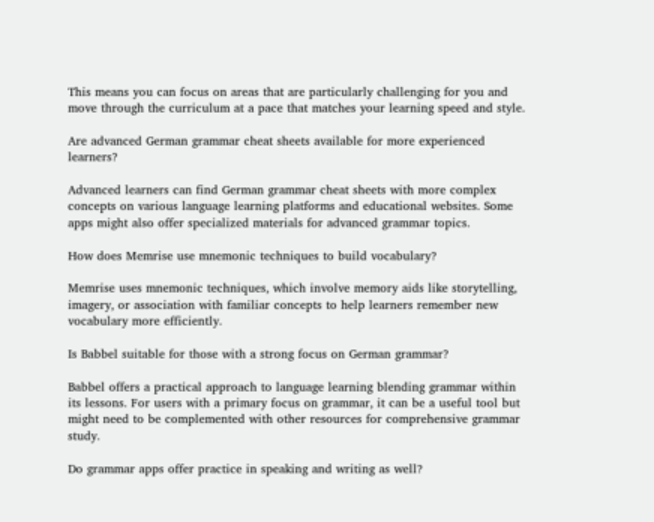This means you can focus on areas that are particularly challenging for you and move through the curriculum at a pace that matches your learning speed and style.

Are advanced German grammar cheat sheets available for more experienced learners?

Advanced learners can find German grammar cheat sheets with more complex concepts on various language learning platforms and educational websites. Some apps might also offer specialized materials for advanced grammar topics.

How does Memrise use mnemonic techniques to build vocabulary?

Memrise uses mnemonic techniques, which involve memory aids like storytelling, imagery, or association with familiar concepts to help learners remember new vocabulary more efficiently.

Is Babbel suitable for those with a strong focus on German grammar?

Babbel offers a practical approach to language learning blending grammar within its lessons. For users with a primary focus on grammar, it can be a useful tool but might need to be complemented with other resources for comprehensive grammar study.

Do grammar apps offer practice in speaking and writing as well?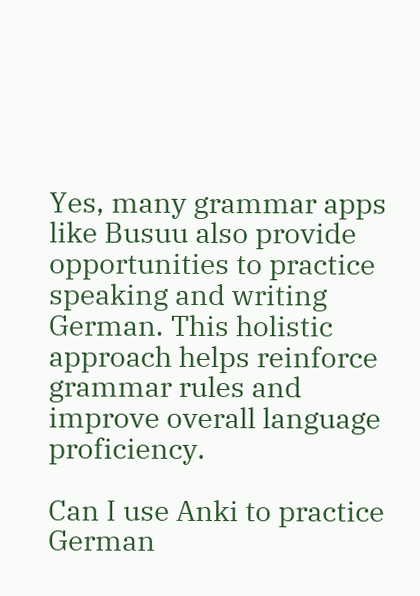Yes, many grammar apps like Busuu also provide opportunities to practice speaking and writing German. This holistic approach helps reinforce grammar rules and improve overall language proficiency.

Can I use Anki to practice German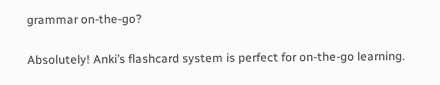grammar on-the-go?

Absolutely! Anki’s flashcard system is perfect for on-the-go learning.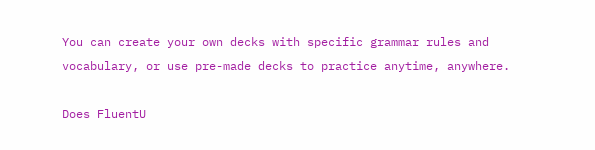You can create your own decks with specific grammar rules and vocabulary, or use pre-made decks to practice anytime, anywhere.

Does FluentU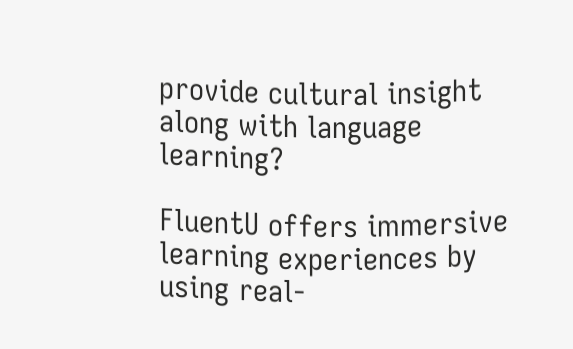provide cultural insight along with language learning?

FluentU offers immersive learning experiences by using real-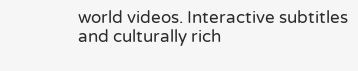world videos. Interactive subtitles and culturally rich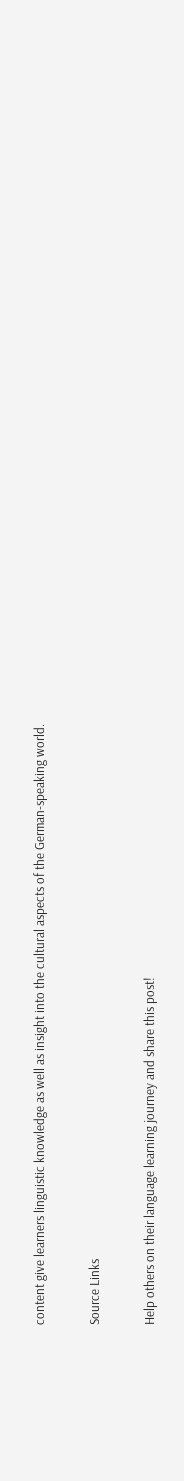content give learners linguistic knowledge as well as insight into the cultural aspects of the German-speaking world.

Source Links

Help others on their language learning journey and share this post!